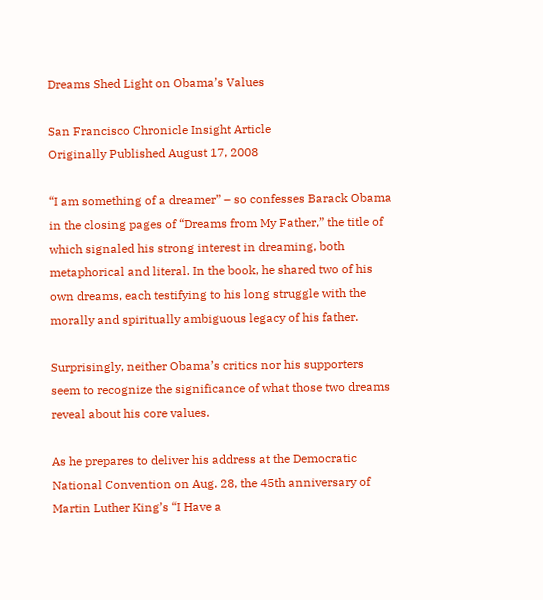Dreams Shed Light on Obama’s Values

San Francisco Chronicle Insight Article
Originally Published August 17, 2008

“I am something of a dreamer” – so confesses Barack Obama in the closing pages of “Dreams from My Father,” the title of which signaled his strong interest in dreaming, both metaphorical and literal. In the book, he shared two of his own dreams, each testifying to his long struggle with the morally and spiritually ambiguous legacy of his father.

Surprisingly, neither Obama’s critics nor his supporters seem to recognize the significance of what those two dreams reveal about his core values.

As he prepares to deliver his address at the Democratic National Convention on Aug. 28, the 45th anniversary of Martin Luther King’s “I Have a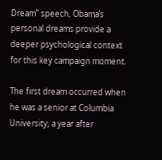Dream” speech, Obama’s personal dreams provide a deeper psychological context for this key campaign moment.

The first dream occurred when he was a senior at Columbia University, a year after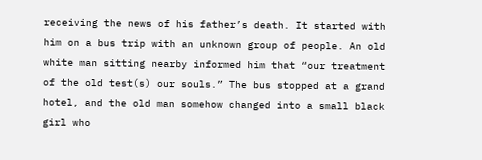receiving the news of his father’s death. It started with him on a bus trip with an unknown group of people. An old white man sitting nearby informed him that “our treatment of the old test(s) our souls.” The bus stopped at a grand hotel, and the old man somehow changed into a small black girl who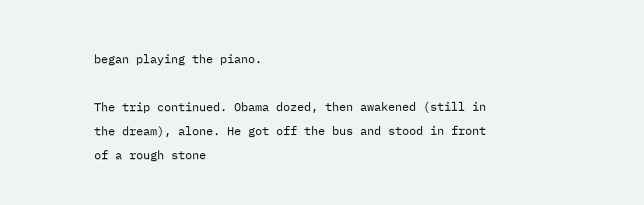began playing the piano.

The trip continued. Obama dozed, then awakened (still in the dream), alone. He got off the bus and stood in front of a rough stone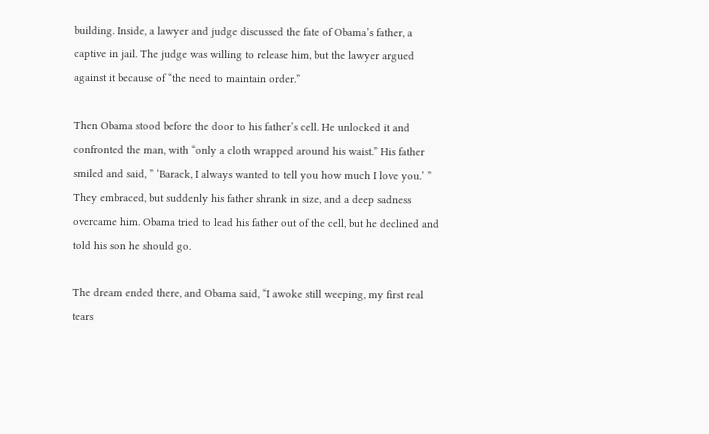building. Inside, a lawyer and judge discussed the fate of Obama’s father, a captive in jail. The judge was willing to release him, but the lawyer argued against it because of “the need to maintain order.”

Then Obama stood before the door to his father’s cell. He unlocked it and confronted the man, with “only a cloth wrapped around his waist.” His father smiled and said, ” ‘Barack, I always wanted to tell you how much I love you.’ ” They embraced, but suddenly his father shrank in size, and a deep sadness overcame him. Obama tried to lead his father out of the cell, but he declined and told his son he should go.

The dream ended there, and Obama said, “I awoke still weeping, my first real tears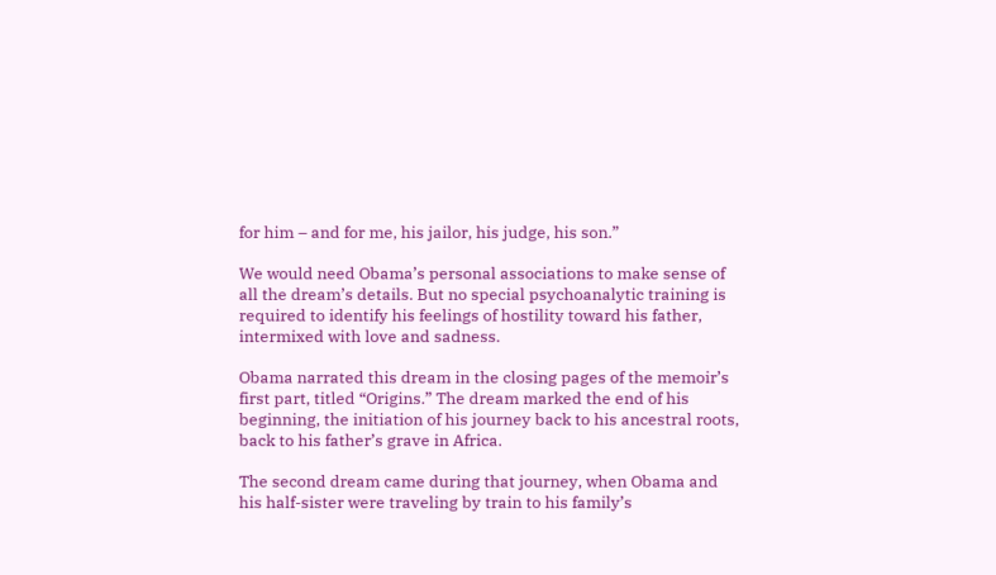for him – and for me, his jailor, his judge, his son.”

We would need Obama’s personal associations to make sense of all the dream’s details. But no special psychoanalytic training is required to identify his feelings of hostility toward his father, intermixed with love and sadness.

Obama narrated this dream in the closing pages of the memoir’s first part, titled “Origins.” The dream marked the end of his beginning, the initiation of his journey back to his ancestral roots, back to his father’s grave in Africa.

The second dream came during that journey, when Obama and his half-sister were traveling by train to his family’s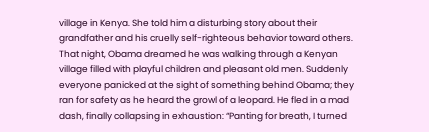village in Kenya. She told him a disturbing story about their grandfather and his cruelly self-righteous behavior toward others. That night, Obama dreamed he was walking through a Kenyan village filled with playful children and pleasant old men. Suddenly everyone panicked at the sight of something behind Obama; they ran for safety as he heard the growl of a leopard. He fled in a mad dash, finally collapsing in exhaustion: “Panting for breath, I turned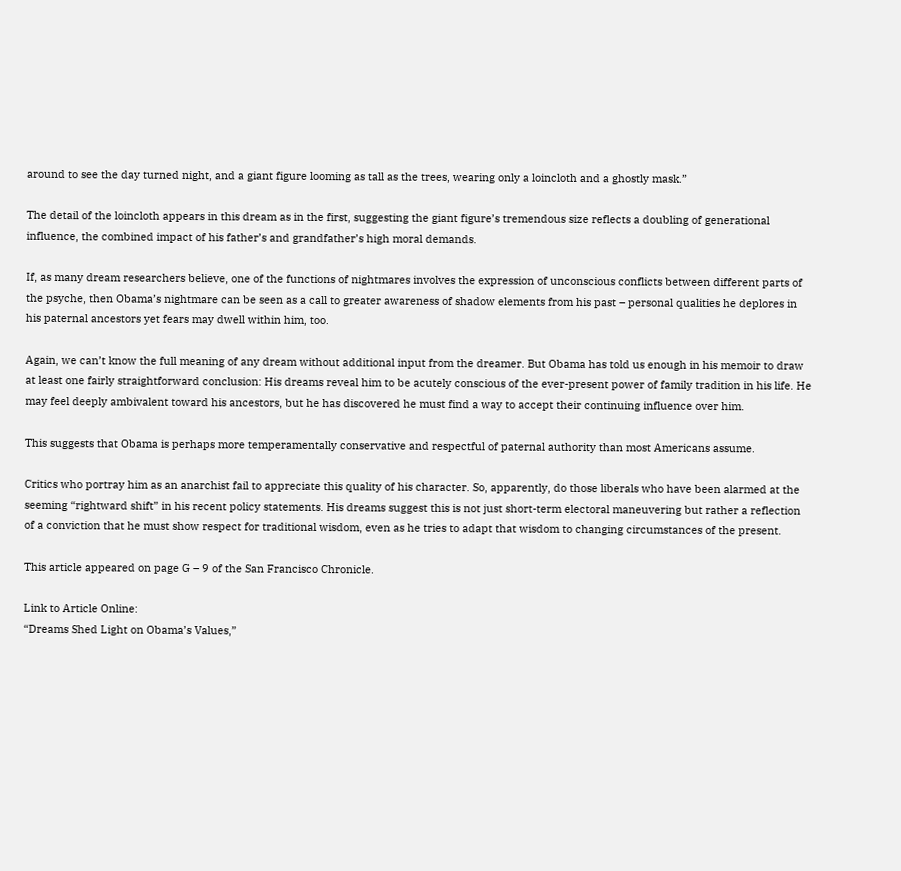around to see the day turned night, and a giant figure looming as tall as the trees, wearing only a loincloth and a ghostly mask.”

The detail of the loincloth appears in this dream as in the first, suggesting the giant figure’s tremendous size reflects a doubling of generational influence, the combined impact of his father’s and grandfather’s high moral demands.

If, as many dream researchers believe, one of the functions of nightmares involves the expression of unconscious conflicts between different parts of the psyche, then Obama’s nightmare can be seen as a call to greater awareness of shadow elements from his past – personal qualities he deplores in his paternal ancestors yet fears may dwell within him, too.

Again, we can’t know the full meaning of any dream without additional input from the dreamer. But Obama has told us enough in his memoir to draw at least one fairly straightforward conclusion: His dreams reveal him to be acutely conscious of the ever-present power of family tradition in his life. He may feel deeply ambivalent toward his ancestors, but he has discovered he must find a way to accept their continuing influence over him.

This suggests that Obama is perhaps more temperamentally conservative and respectful of paternal authority than most Americans assume.

Critics who portray him as an anarchist fail to appreciate this quality of his character. So, apparently, do those liberals who have been alarmed at the seeming “rightward shift” in his recent policy statements. His dreams suggest this is not just short-term electoral maneuvering but rather a reflection of a conviction that he must show respect for traditional wisdom, even as he tries to adapt that wisdom to changing circumstances of the present.

This article appeared on page G – 9 of the San Francisco Chronicle.

Link to Article Online:
“Dreams Shed Light on Obama’s Values,”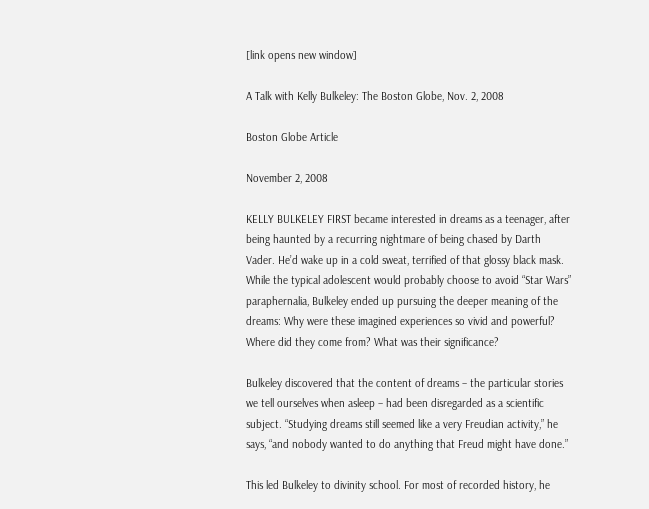[link opens new window]

A Talk with Kelly Bulkeley: The Boston Globe, Nov. 2, 2008

Boston Globe Article

November 2, 2008

KELLY BULKELEY FIRST became interested in dreams as a teenager, after being haunted by a recurring nightmare of being chased by Darth Vader. He’d wake up in a cold sweat, terrified of that glossy black mask. While the typical adolescent would probably choose to avoid “Star Wars” paraphernalia, Bulkeley ended up pursuing the deeper meaning of the dreams: Why were these imagined experiences so vivid and powerful? Where did they come from? What was their significance?

Bulkeley discovered that the content of dreams – the particular stories we tell ourselves when asleep – had been disregarded as a scientific subject. “Studying dreams still seemed like a very Freudian activity,” he says, “and nobody wanted to do anything that Freud might have done.”

This led Bulkeley to divinity school. For most of recorded history, he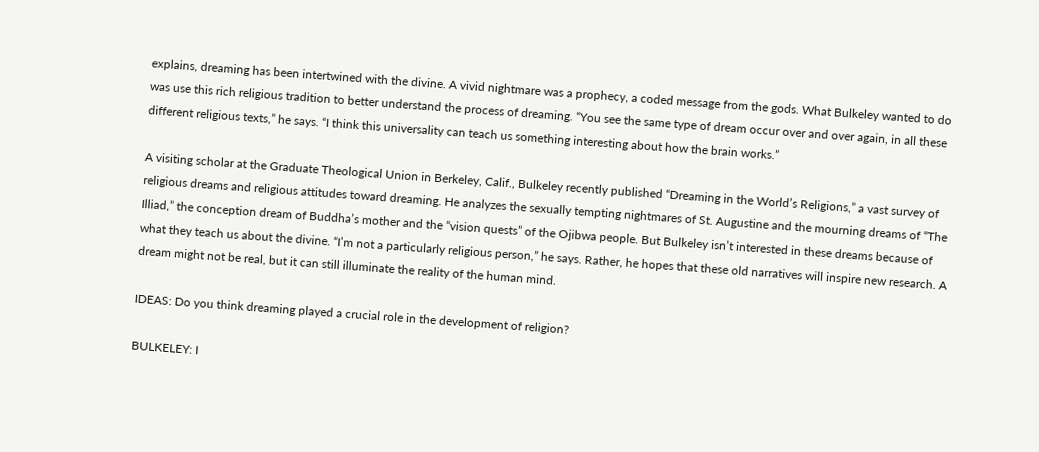explains, dreaming has been intertwined with the divine. A vivid nightmare was a prophecy, a coded message from the gods. What Bulkeley wanted to do was use this rich religious tradition to better understand the process of dreaming. “You see the same type of dream occur over and over again, in all these different religious texts,” he says. “I think this universality can teach us something interesting about how the brain works.”

A visiting scholar at the Graduate Theological Union in Berkeley, Calif., Bulkeley recently published “Dreaming in the World’s Religions,” a vast survey of religious dreams and religious attitudes toward dreaming. He analyzes the sexually tempting nightmares of St. Augustine and the mourning dreams of “The Illiad,” the conception dream of Buddha’s mother and the “vision quests” of the Ojibwa people. But Bulkeley isn’t interested in these dreams because of what they teach us about the divine. “I’m not a particularly religious person,” he says. Rather, he hopes that these old narratives will inspire new research. A dream might not be real, but it can still illuminate the reality of the human mind.

IDEAS: Do you think dreaming played a crucial role in the development of religion?

BULKELEY: I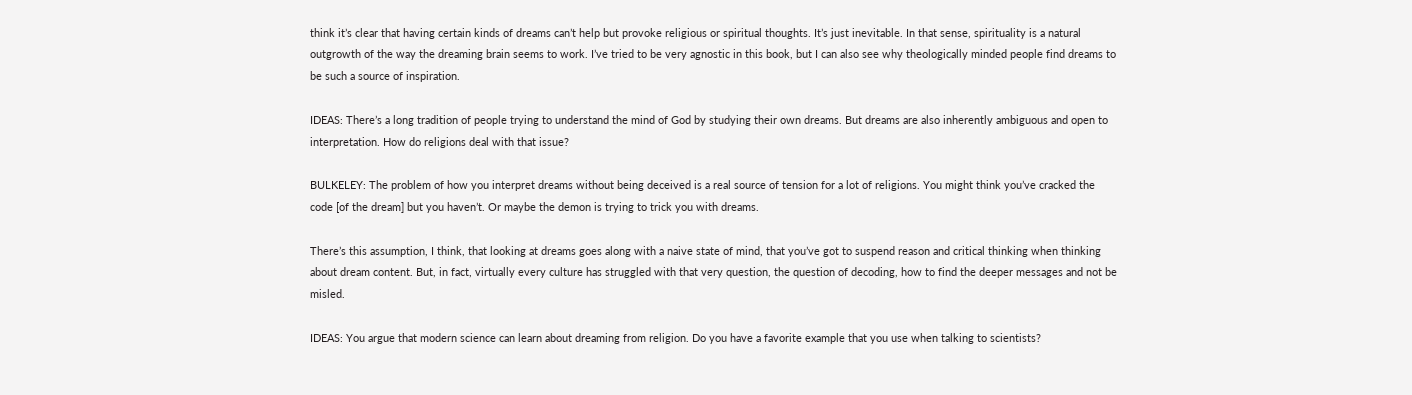think it’s clear that having certain kinds of dreams can’t help but provoke religious or spiritual thoughts. It’s just inevitable. In that sense, spirituality is a natural outgrowth of the way the dreaming brain seems to work. I’ve tried to be very agnostic in this book, but I can also see why theologically minded people find dreams to be such a source of inspiration.

IDEAS: There’s a long tradition of people trying to understand the mind of God by studying their own dreams. But dreams are also inherently ambiguous and open to interpretation. How do religions deal with that issue?

BULKELEY: The problem of how you interpret dreams without being deceived is a real source of tension for a lot of religions. You might think you’ve cracked the code [of the dream] but you haven’t. Or maybe the demon is trying to trick you with dreams.

There’s this assumption, I think, that looking at dreams goes along with a naive state of mind, that you’ve got to suspend reason and critical thinking when thinking about dream content. But, in fact, virtually every culture has struggled with that very question, the question of decoding, how to find the deeper messages and not be misled.

IDEAS: You argue that modern science can learn about dreaming from religion. Do you have a favorite example that you use when talking to scientists?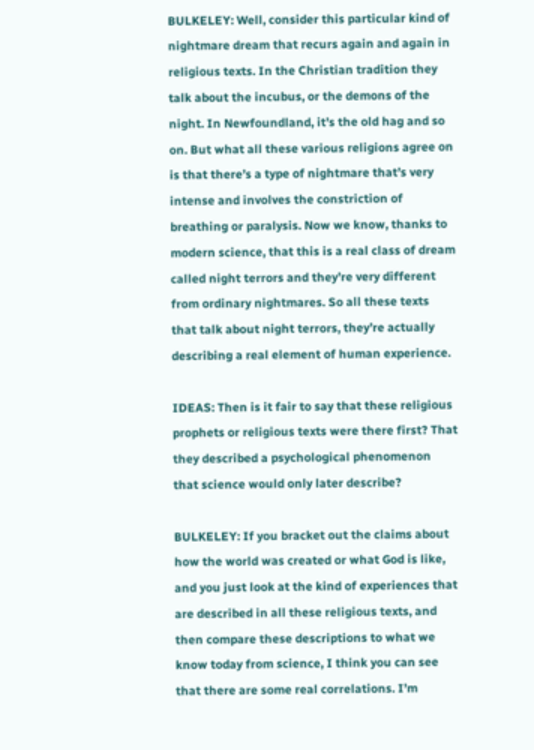BULKELEY: Well, consider this particular kind of nightmare dream that recurs again and again in religious texts. In the Christian tradition they talk about the incubus, or the demons of the night. In Newfoundland, it’s the old hag and so on. But what all these various religions agree on is that there’s a type of nightmare that’s very intense and involves the constriction of breathing or paralysis. Now we know, thanks to modern science, that this is a real class of dream called night terrors and they’re very different from ordinary nightmares. So all these texts that talk about night terrors, they’re actually describing a real element of human experience.

IDEAS: Then is it fair to say that these religious prophets or religious texts were there first? That they described a psychological phenomenon that science would only later describe?

BULKELEY: If you bracket out the claims about how the world was created or what God is like, and you just look at the kind of experiences that are described in all these religious texts, and then compare these descriptions to what we know today from science, I think you can see that there are some real correlations. I’m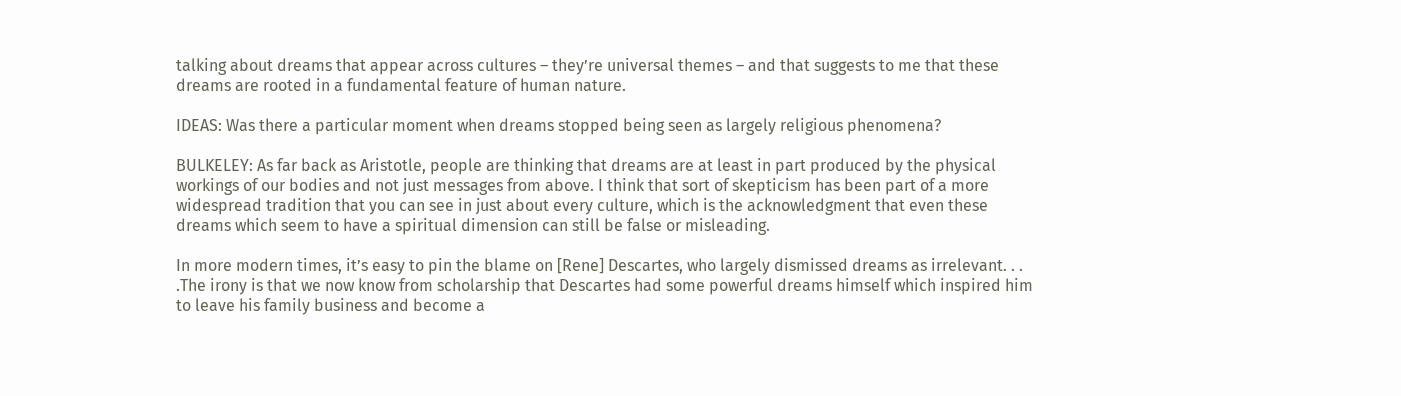talking about dreams that appear across cultures – they’re universal themes – and that suggests to me that these dreams are rooted in a fundamental feature of human nature.

IDEAS: Was there a particular moment when dreams stopped being seen as largely religious phenomena?

BULKELEY: As far back as Aristotle, people are thinking that dreams are at least in part produced by the physical workings of our bodies and not just messages from above. I think that sort of skepticism has been part of a more widespread tradition that you can see in just about every culture, which is the acknowledgment that even these dreams which seem to have a spiritual dimension can still be false or misleading.

In more modern times, it’s easy to pin the blame on [Rene] Descartes, who largely dismissed dreams as irrelevant. . . .The irony is that we now know from scholarship that Descartes had some powerful dreams himself which inspired him to leave his family business and become a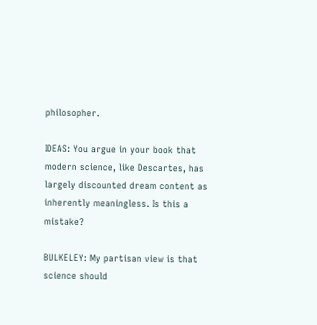philosopher.

IDEAS: You argue in your book that modern science, like Descartes, has largely discounted dream content as inherently meaningless. Is this a mistake?

BULKELEY: My partisan view is that science should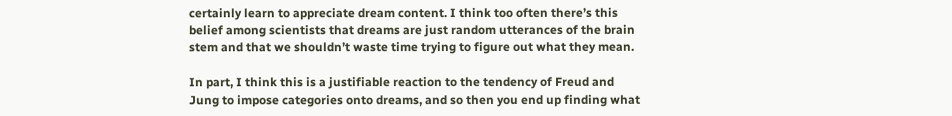certainly learn to appreciate dream content. I think too often there’s this belief among scientists that dreams are just random utterances of the brain stem and that we shouldn’t waste time trying to figure out what they mean.

In part, I think this is a justifiable reaction to the tendency of Freud and Jung to impose categories onto dreams, and so then you end up finding what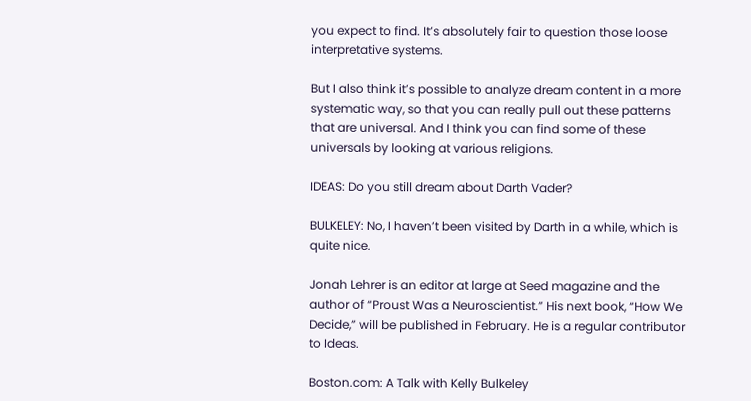you expect to find. It’s absolutely fair to question those loose interpretative systems.

But I also think it’s possible to analyze dream content in a more systematic way, so that you can really pull out these patterns that are universal. And I think you can find some of these universals by looking at various religions.

IDEAS: Do you still dream about Darth Vader?

BULKELEY: No, I haven’t been visited by Darth in a while, which is quite nice.

Jonah Lehrer is an editor at large at Seed magazine and the author of “Proust Was a Neuroscientist.” His next book, “How We Decide,” will be published in February. He is a regular contributor to Ideas.

Boston.com: A Talk with Kelly Bulkeley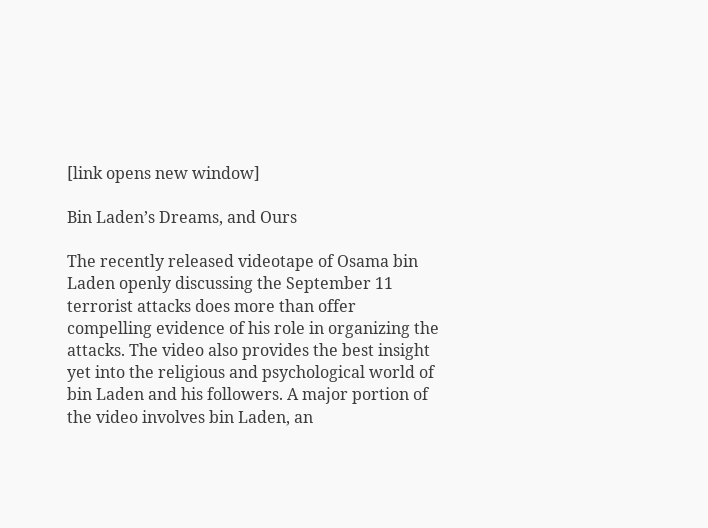[link opens new window]

Bin Laden’s Dreams, and Ours

The recently released videotape of Osama bin Laden openly discussing the September 11 terrorist attacks does more than offer compelling evidence of his role in organizing the attacks. The video also provides the best insight yet into the religious and psychological world of bin Laden and his followers. A major portion of the video involves bin Laden, an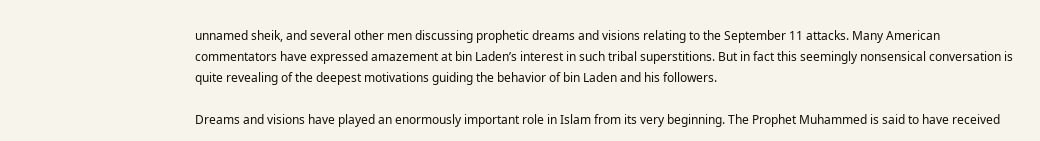unnamed sheik, and several other men discussing prophetic dreams and visions relating to the September 11 attacks. Many American commentators have expressed amazement at bin Laden’s interest in such tribal superstitions. But in fact this seemingly nonsensical conversation is quite revealing of the deepest motivations guiding the behavior of bin Laden and his followers.

Dreams and visions have played an enormously important role in Islam from its very beginning. The Prophet Muhammed is said to have received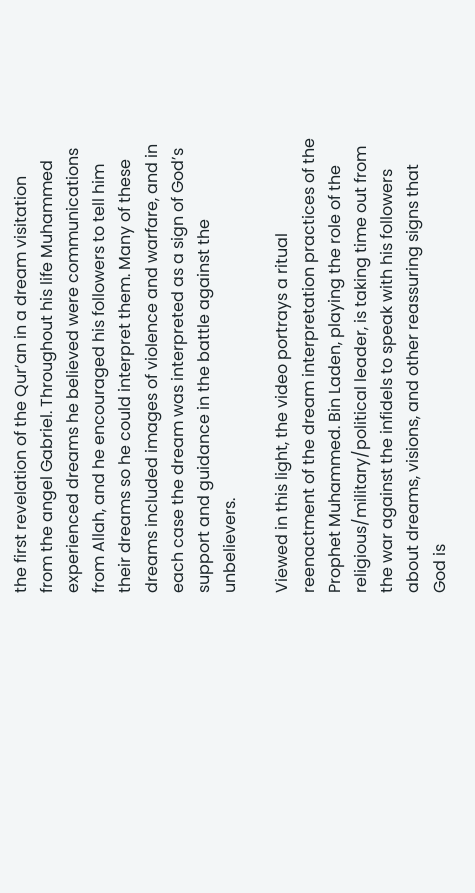the first revelation of the Qur’an in a dream visitation from the angel Gabriel. Throughout his life Muhammed experienced dreams he believed were communications from Allah, and he encouraged his followers to tell him their dreams so he could interpret them. Many of these dreams included images of violence and warfare, and in each case the dream was interpreted as a sign of God’s support and guidance in the battle against the unbelievers.

Viewed in this light, the video portrays a ritual reenactment of the dream interpretation practices of the Prophet Muhammed. Bin Laden, playing the role of the religious/military/political leader, is taking time out from the war against the infidels to speak with his followers about dreams, visions, and other reassuring signs that God is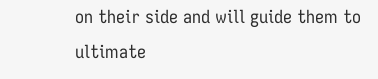on their side and will guide them to ultimate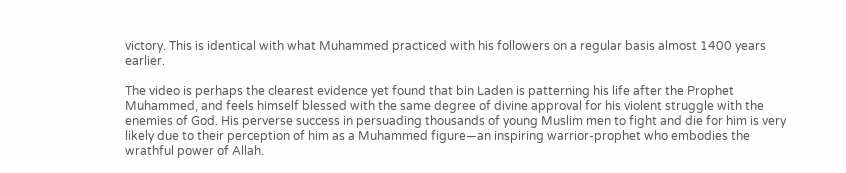victory. This is identical with what Muhammed practiced with his followers on a regular basis almost 1400 years earlier.

The video is perhaps the clearest evidence yet found that bin Laden is patterning his life after the Prophet Muhammed, and feels himself blessed with the same degree of divine approval for his violent struggle with the enemies of God. His perverse success in persuading thousands of young Muslim men to fight and die for him is very likely due to their perception of him as a Muhammed figure—an inspiring warrior-prophet who embodies the wrathful power of Allah.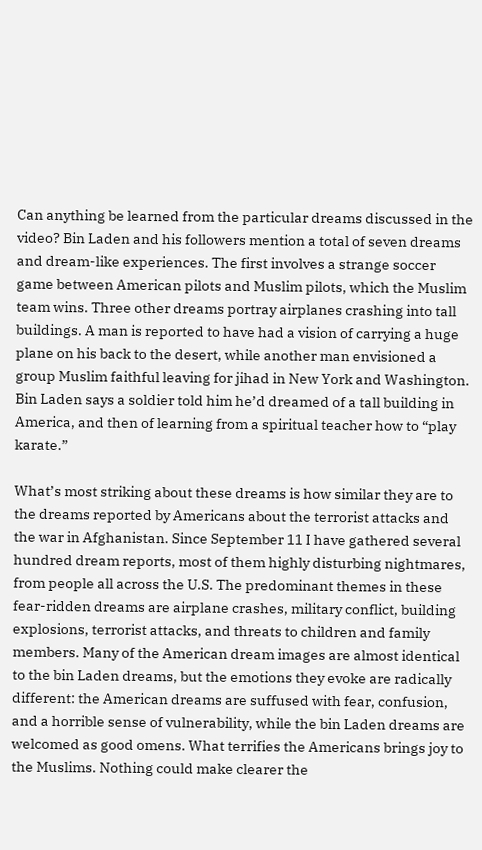Can anything be learned from the particular dreams discussed in the video? Bin Laden and his followers mention a total of seven dreams and dream-like experiences. The first involves a strange soccer game between American pilots and Muslim pilots, which the Muslim team wins. Three other dreams portray airplanes crashing into tall buildings. A man is reported to have had a vision of carrying a huge plane on his back to the desert, while another man envisioned a group Muslim faithful leaving for jihad in New York and Washington. Bin Laden says a soldier told him he’d dreamed of a tall building in America, and then of learning from a spiritual teacher how to “play karate.”

What’s most striking about these dreams is how similar they are to the dreams reported by Americans about the terrorist attacks and the war in Afghanistan. Since September 11 I have gathered several hundred dream reports, most of them highly disturbing nightmares, from people all across the U.S. The predominant themes in these fear-ridden dreams are airplane crashes, military conflict, building explosions, terrorist attacks, and threats to children and family members. Many of the American dream images are almost identical to the bin Laden dreams, but the emotions they evoke are radically different: the American dreams are suffused with fear, confusion, and a horrible sense of vulnerability, while the bin Laden dreams are welcomed as good omens. What terrifies the Americans brings joy to the Muslims. Nothing could make clearer the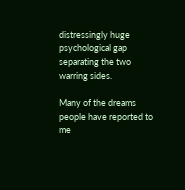distressingly huge psychological gap separating the two warring sides.

Many of the dreams people have reported to me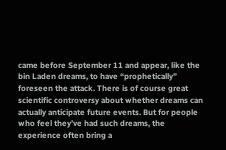came before September 11 and appear, like the bin Laden dreams, to have “prophetically” foreseen the attack. There is of course great scientific controversy about whether dreams can actually anticipate future events. But for people who feel they’ve had such dreams, the experience often bring a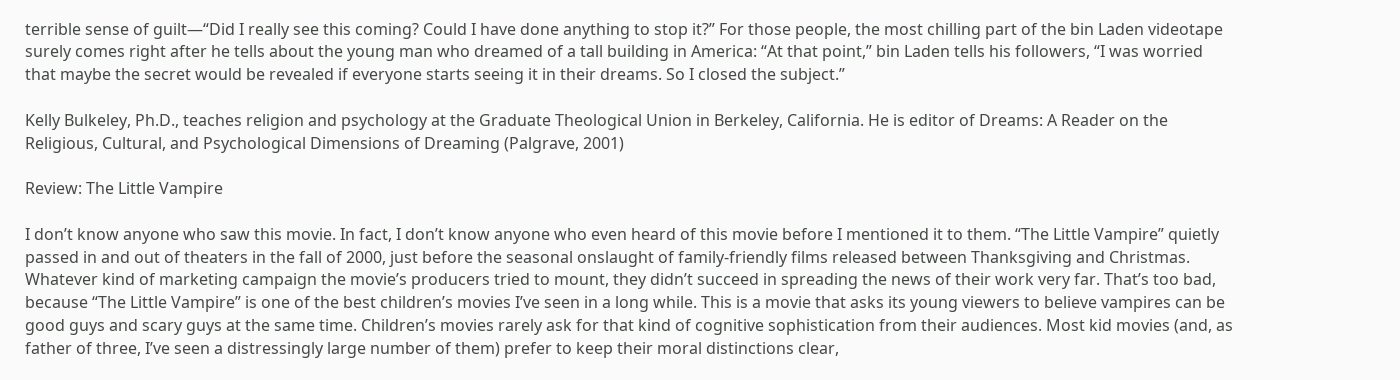terrible sense of guilt—“Did I really see this coming? Could I have done anything to stop it?” For those people, the most chilling part of the bin Laden videotape surely comes right after he tells about the young man who dreamed of a tall building in America: “At that point,” bin Laden tells his followers, “I was worried that maybe the secret would be revealed if everyone starts seeing it in their dreams. So I closed the subject.”

Kelly Bulkeley, Ph.D., teaches religion and psychology at the Graduate Theological Union in Berkeley, California. He is editor of Dreams: A Reader on the Religious, Cultural, and Psychological Dimensions of Dreaming (Palgrave, 2001)

Review: The Little Vampire

I don’t know anyone who saw this movie. In fact, I don’t know anyone who even heard of this movie before I mentioned it to them. “The Little Vampire” quietly passed in and out of theaters in the fall of 2000, just before the seasonal onslaught of family-friendly films released between Thanksgiving and Christmas. Whatever kind of marketing campaign the movie’s producers tried to mount, they didn’t succeed in spreading the news of their work very far. That’s too bad, because “The Little Vampire” is one of the best children’s movies I’ve seen in a long while. This is a movie that asks its young viewers to believe vampires can be good guys and scary guys at the same time. Children’s movies rarely ask for that kind of cognitive sophistication from their audiences. Most kid movies (and, as father of three, I’ve seen a distressingly large number of them) prefer to keep their moral distinctions clear,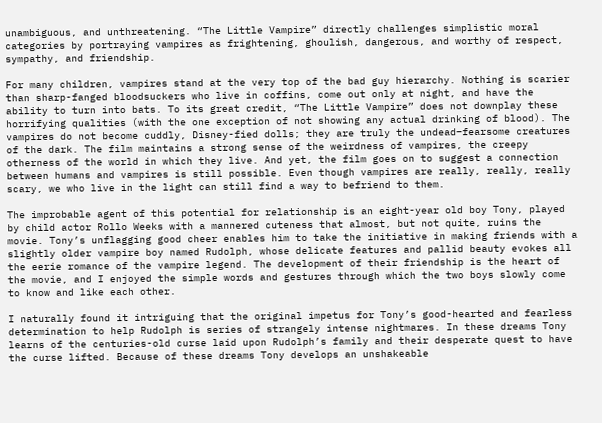unambiguous, and unthreatening. “The Little Vampire” directly challenges simplistic moral categories by portraying vampires as frightening, ghoulish, dangerous, and worthy of respect, sympathy, and friendship.

For many children, vampires stand at the very top of the bad guy hierarchy. Nothing is scarier than sharp-fanged bloodsuckers who live in coffins, come out only at night, and have the ability to turn into bats. To its great credit, “The Little Vampire” does not downplay these horrifying qualities (with the one exception of not showing any actual drinking of blood). The vampires do not become cuddly, Disney-fied dolls; they are truly the undead–fearsome creatures of the dark. The film maintains a strong sense of the weirdness of vampires, the creepy otherness of the world in which they live. And yet, the film goes on to suggest a connection between humans and vampires is still possible. Even though vampires are really, really, really scary, we who live in the light can still find a way to befriend to them.

The improbable agent of this potential for relationship is an eight-year old boy Tony, played by child actor Rollo Weeks with a mannered cuteness that almost, but not quite, ruins the movie. Tony’s unflagging good cheer enables him to take the initiative in making friends with a slightly older vampire boy named Rudolph, whose delicate features and pallid beauty evokes all the eerie romance of the vampire legend. The development of their friendship is the heart of the movie, and I enjoyed the simple words and gestures through which the two boys slowly come to know and like each other.

I naturally found it intriguing that the original impetus for Tony’s good-hearted and fearless determination to help Rudolph is series of strangely intense nightmares. In these dreams Tony learns of the centuries-old curse laid upon Rudolph’s family and their desperate quest to have the curse lifted. Because of these dreams Tony develops an unshakeable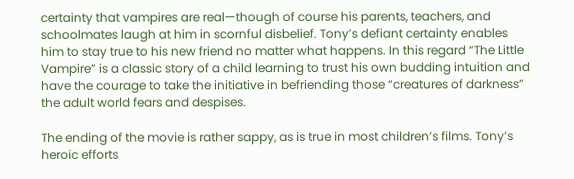certainty that vampires are real—though of course his parents, teachers, and schoolmates laugh at him in scornful disbelief. Tony’s defiant certainty enables him to stay true to his new friend no matter what happens. In this regard “The Little Vampire” is a classic story of a child learning to trust his own budding intuition and have the courage to take the initiative in befriending those “creatures of darkness” the adult world fears and despises.

The ending of the movie is rather sappy, as is true in most children’s films. Tony’s heroic efforts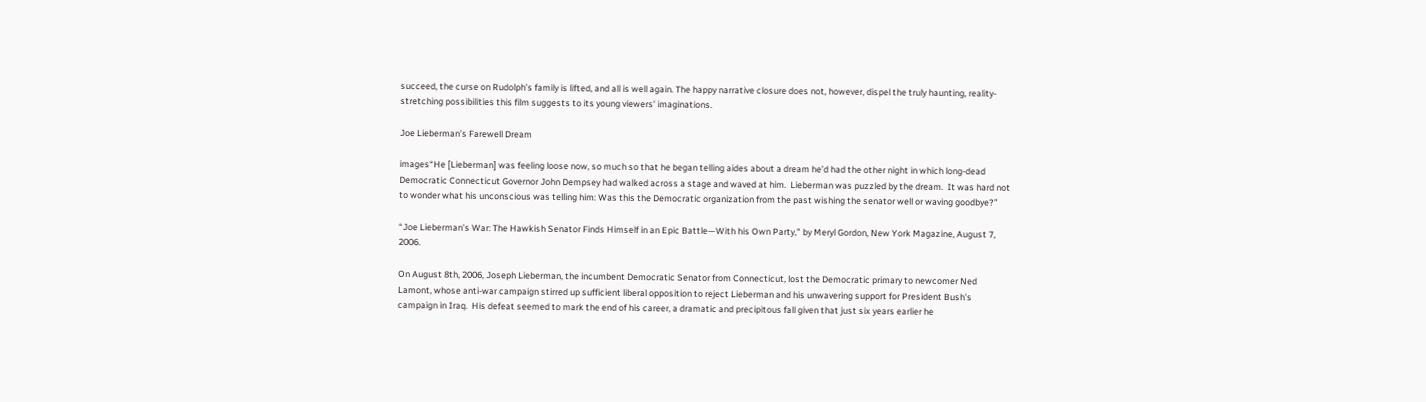succeed, the curse on Rudolph’s family is lifted, and all is well again. The happy narrative closure does not, however, dispel the truly haunting, reality-stretching possibilities this film suggests to its young viewers’ imaginations.

Joe Lieberman’s Farewell Dream

images“He [Lieberman] was feeling loose now, so much so that he began telling aides about a dream he’d had the other night in which long-dead Democratic Connecticut Governor John Dempsey had walked across a stage and waved at him.  Lieberman was puzzled by the dream.  It was hard not to wonder what his unconscious was telling him: Was this the Democratic organization from the past wishing the senator well or waving goodbye?”

“Joe Lieberman’s War: The Hawkish Senator Finds Himself in an Epic Battle—With his Own Party,” by Meryl Gordon, New York Magazine, August 7, 2006.

On August 8th, 2006, Joseph Lieberman, the incumbent Democratic Senator from Connecticut, lost the Democratic primary to newcomer Ned Lamont, whose anti-war campaign stirred up sufficient liberal opposition to reject Lieberman and his unwavering support for President Bush’s campaign in Iraq.  His defeat seemed to mark the end of his career, a dramatic and precipitous fall given that just six years earlier he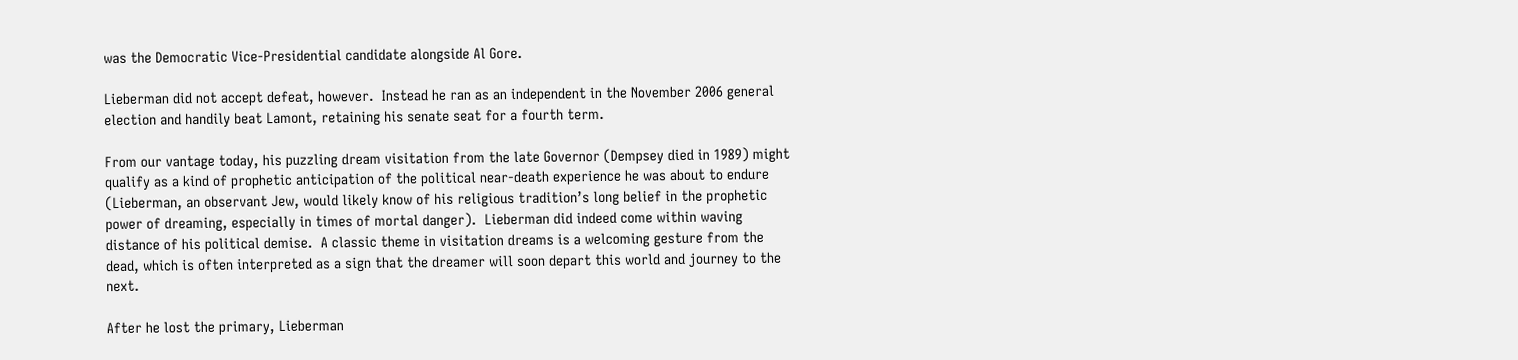was the Democratic Vice-Presidential candidate alongside Al Gore.

Lieberman did not accept defeat, however.  Instead he ran as an independent in the November 2006 general election and handily beat Lamont, retaining his senate seat for a fourth term.

From our vantage today, his puzzling dream visitation from the late Governor (Dempsey died in 1989) might qualify as a kind of prophetic anticipation of the political near-death experience he was about to endure  (Lieberman, an observant Jew, would likely know of his religious tradition’s long belief in the prophetic power of dreaming, especially in times of mortal danger).  Lieberman did indeed come within waving distance of his political demise.  A classic theme in visitation dreams is a welcoming gesture from the dead, which is often interpreted as a sign that the dreamer will soon depart this world and journey to the next.

After he lost the primary, Lieberman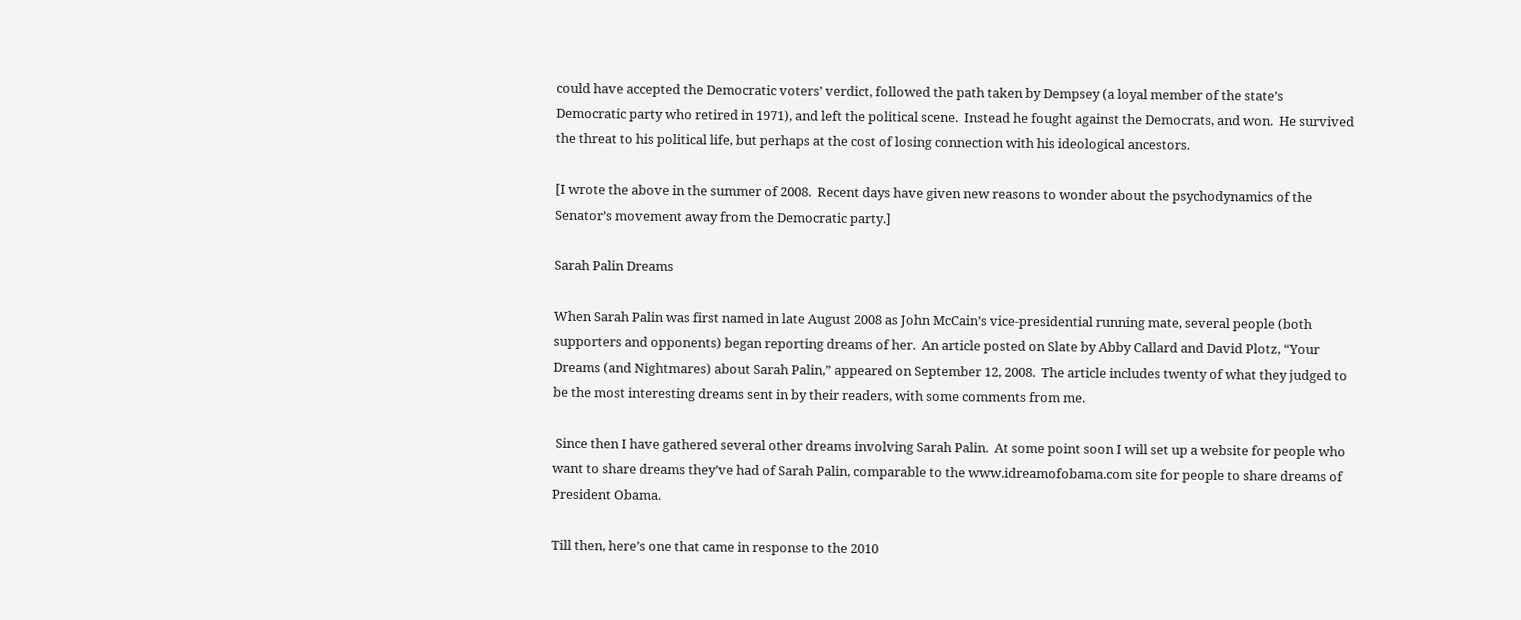could have accepted the Democratic voters’ verdict, followed the path taken by Dempsey (a loyal member of the state’s Democratic party who retired in 1971), and left the political scene.  Instead he fought against the Democrats, and won.  He survived the threat to his political life, but perhaps at the cost of losing connection with his ideological ancestors.

[I wrote the above in the summer of 2008.  Recent days have given new reasons to wonder about the psychodynamics of the Senator’s movement away from the Democratic party.]

Sarah Palin Dreams

When Sarah Palin was first named in late August 2008 as John McCain’s vice-presidential running mate, several people (both supporters and opponents) began reporting dreams of her.  An article posted on Slate by Abby Callard and David Plotz, “Your Dreams (and Nightmares) about Sarah Palin,” appeared on September 12, 2008.  The article includes twenty of what they judged to be the most interesting dreams sent in by their readers, with some comments from me.

 Since then I have gathered several other dreams involving Sarah Palin.  At some point soon I will set up a website for people who want to share dreams they’ve had of Sarah Palin, comparable to the www.idreamofobama.com site for people to share dreams of President Obama.

Till then, here’s one that came in response to the 2010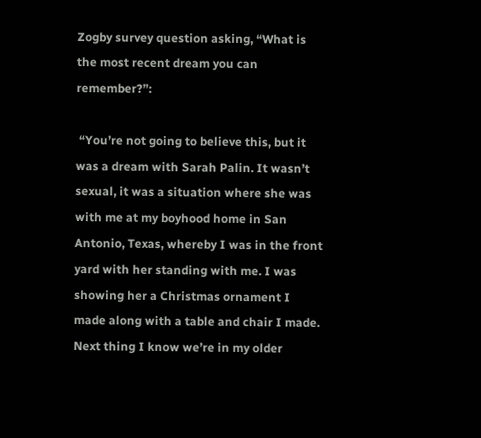Zogby survey question asking, “What is the most recent dream you can remember?”:

 “You’re not going to believe this, but it was a dream with Sarah Palin. It wasn’t sexual, it was a situation where she was with me at my boyhood home in San Antonio, Texas, whereby I was in the front yard with her standing with me. I was showing her a Christmas ornament I made along with a table and chair I made. Next thing I know we’re in my older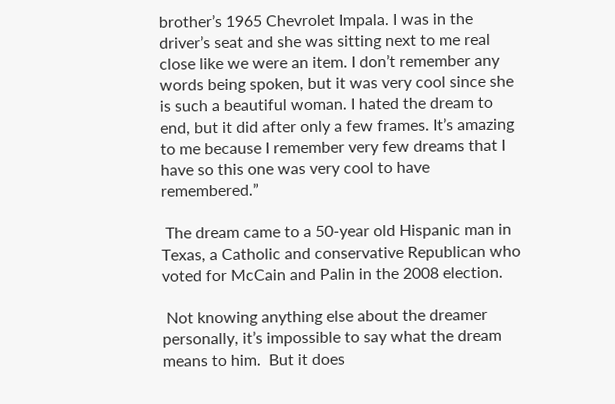brother’s 1965 Chevrolet Impala. I was in the driver’s seat and she was sitting next to me real close like we were an item. I don’t remember any words being spoken, but it was very cool since she is such a beautiful woman. I hated the dream to end, but it did after only a few frames. It’s amazing to me because I remember very few dreams that I have so this one was very cool to have remembered.”

 The dream came to a 50-year old Hispanic man in Texas, a Catholic and conservative Republican who voted for McCain and Palin in the 2008 election.

 Not knowing anything else about the dreamer personally, it’s impossible to say what the dream means to him.  But it does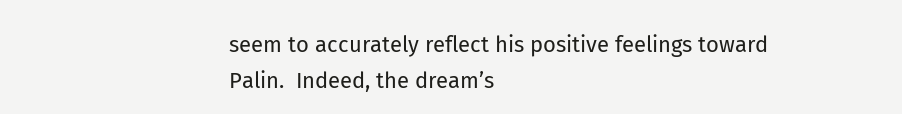seem to accurately reflect his positive feelings toward Palin.  Indeed, the dream’s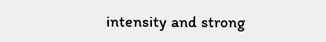intensity and strong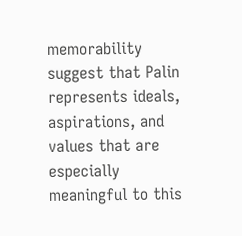memorability suggest that Palin represents ideals, aspirations, and values that are especially meaningful to this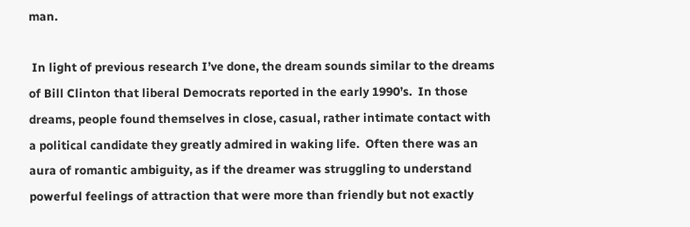man.

 In light of previous research I’ve done, the dream sounds similar to the dreams of Bill Clinton that liberal Democrats reported in the early 1990’s.  In those dreams, people found themselves in close, casual, rather intimate contact with a political candidate they greatly admired in waking life.  Often there was an aura of romantic ambiguity, as if the dreamer was struggling to understand powerful feelings of attraction that were more than friendly but not exactly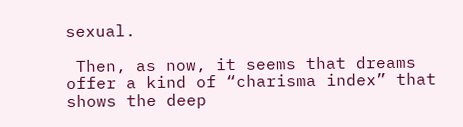sexual.

 Then, as now, it seems that dreams offer a kind of “charisma index” that shows the deep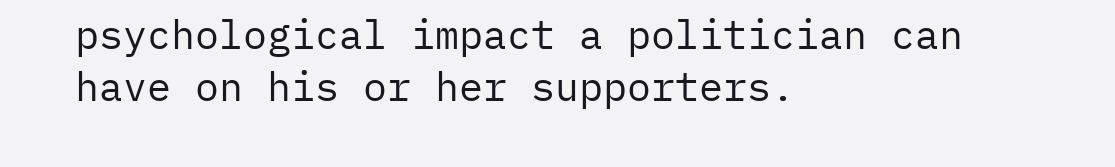psychological impact a politician can have on his or her supporters.